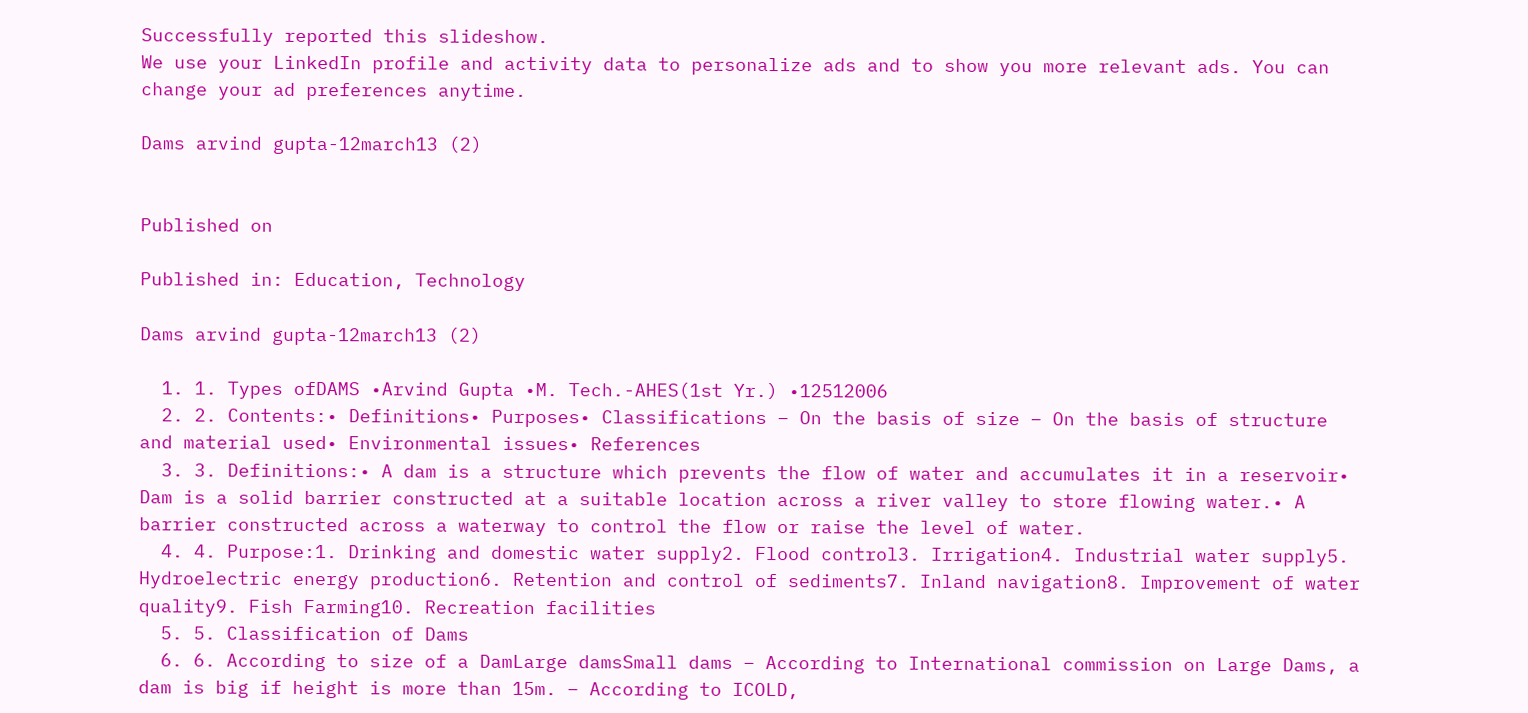Successfully reported this slideshow.
We use your LinkedIn profile and activity data to personalize ads and to show you more relevant ads. You can change your ad preferences anytime.

Dams arvind gupta-12march13 (2)


Published on

Published in: Education, Technology

Dams arvind gupta-12march13 (2)

  1. 1. Types ofDAMS •Arvind Gupta •M. Tech.-AHES(1st Yr.) •12512006
  2. 2. Contents:• Definitions• Purposes• Classifications – On the basis of size – On the basis of structure and material used• Environmental issues• References
  3. 3. Definitions:• A dam is a structure which prevents the flow of water and accumulates it in a reservoir• Dam is a solid barrier constructed at a suitable location across a river valley to store flowing water.• A barrier constructed across a waterway to control the flow or raise the level of water.
  4. 4. Purpose:1. Drinking and domestic water supply2. Flood control3. Irrigation4. Industrial water supply5. Hydroelectric energy production6. Retention and control of sediments7. Inland navigation8. Improvement of water quality9. Fish Farming10. Recreation facilities
  5. 5. Classification of Dams
  6. 6. According to size of a DamLarge damsSmall dams – According to International commission on Large Dams, a dam is big if height is more than 15m. – According to ICOLD,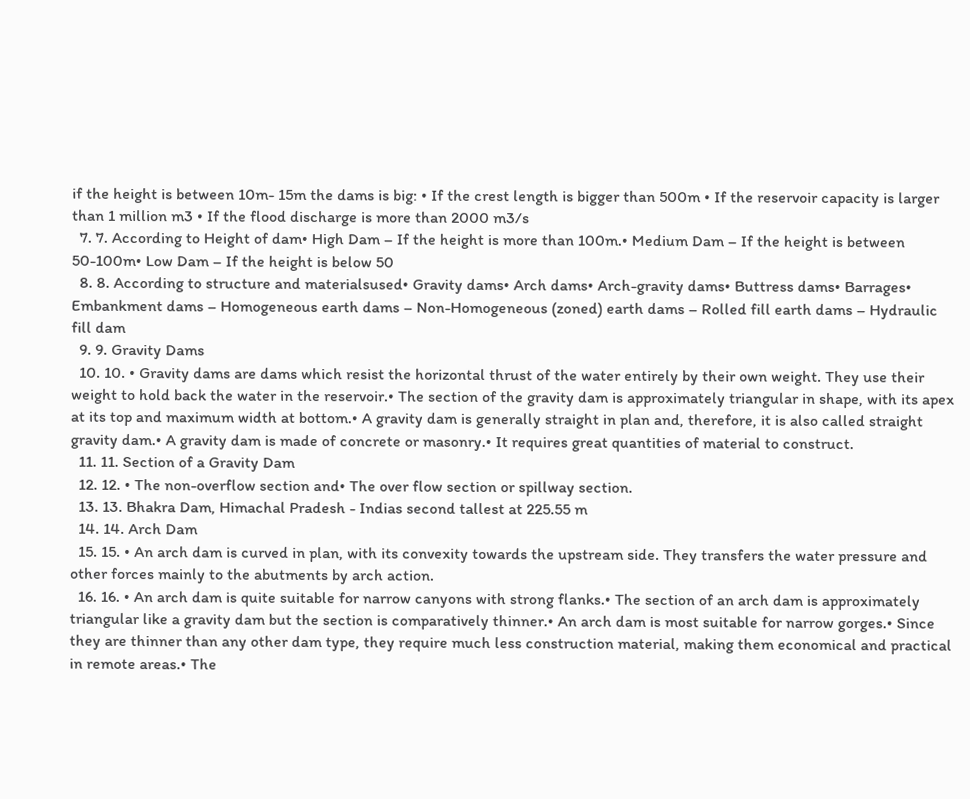if the height is between 10m- 15m the dams is big: • If the crest length is bigger than 500m • If the reservoir capacity is larger than 1 million m3 • If the flood discharge is more than 2000 m3/s
  7. 7. According to Height of dam• High Dam – If the height is more than 100m.• Medium Dam – If the height is between 50-100m• Low Dam – If the height is below 50
  8. 8. According to structure and materialsused• Gravity dams• Arch dams• Arch-gravity dams• Buttress dams• Barrages• Embankment dams – Homogeneous earth dams – Non-Homogeneous (zoned) earth dams – Rolled fill earth dams – Hydraulic fill dam
  9. 9. Gravity Dams
  10. 10. • Gravity dams are dams which resist the horizontal thrust of the water entirely by their own weight. They use their weight to hold back the water in the reservoir.• The section of the gravity dam is approximately triangular in shape, with its apex at its top and maximum width at bottom.• A gravity dam is generally straight in plan and, therefore, it is also called straight gravity dam.• A gravity dam is made of concrete or masonry.• It requires great quantities of material to construct.
  11. 11. Section of a Gravity Dam
  12. 12. • The non-overflow section and• The over flow section or spillway section.
  13. 13. Bhakra Dam, Himachal Pradesh - Indias second tallest at 225.55 m
  14. 14. Arch Dam
  15. 15. • An arch dam is curved in plan, with its convexity towards the upstream side. They transfers the water pressure and other forces mainly to the abutments by arch action.
  16. 16. • An arch dam is quite suitable for narrow canyons with strong flanks.• The section of an arch dam is approximately triangular like a gravity dam but the section is comparatively thinner.• An arch dam is most suitable for narrow gorges.• Since they are thinner than any other dam type, they require much less construction material, making them economical and practical in remote areas.• The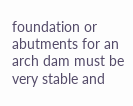foundation or abutments for an arch dam must be very stable and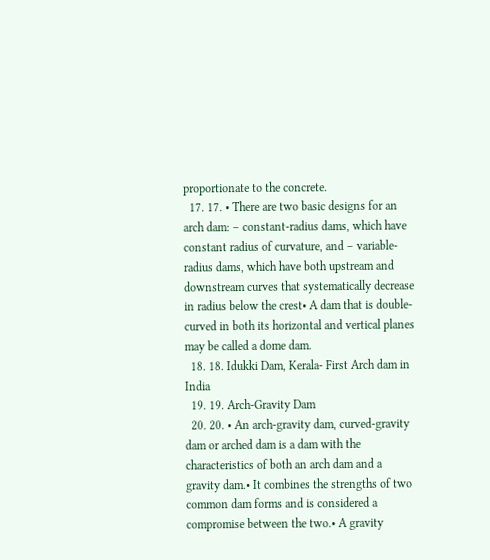proportionate to the concrete.
  17. 17. • There are two basic designs for an arch dam: – constant-radius dams, which have constant radius of curvature, and – variable-radius dams, which have both upstream and downstream curves that systematically decrease in radius below the crest• A dam that is double-curved in both its horizontal and vertical planes may be called a dome dam.
  18. 18. Idukki Dam, Kerala- First Arch dam in India
  19. 19. Arch-Gravity Dam
  20. 20. • An arch-gravity dam, curved-gravity dam or arched dam is a dam with the characteristics of both an arch dam and a gravity dam.• It combines the strengths of two common dam forms and is considered a compromise between the two.• A gravity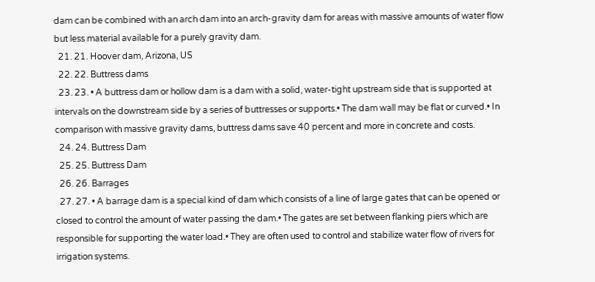dam can be combined with an arch dam into an arch-gravity dam for areas with massive amounts of water flow but less material available for a purely gravity dam.
  21. 21. Hoover dam, Arizona, US
  22. 22. Buttress dams
  23. 23. • A buttress dam or hollow dam is a dam with a solid, water-tight upstream side that is supported at intervals on the downstream side by a series of buttresses or supports.• The dam wall may be flat or curved.• In comparison with massive gravity dams, buttress dams save 40 percent and more in concrete and costs.
  24. 24. Buttress Dam
  25. 25. Buttress Dam
  26. 26. Barrages
  27. 27. • A barrage dam is a special kind of dam which consists of a line of large gates that can be opened or closed to control the amount of water passing the dam.• The gates are set between flanking piers which are responsible for supporting the water load.• They are often used to control and stabilize water flow of rivers for irrigation systems.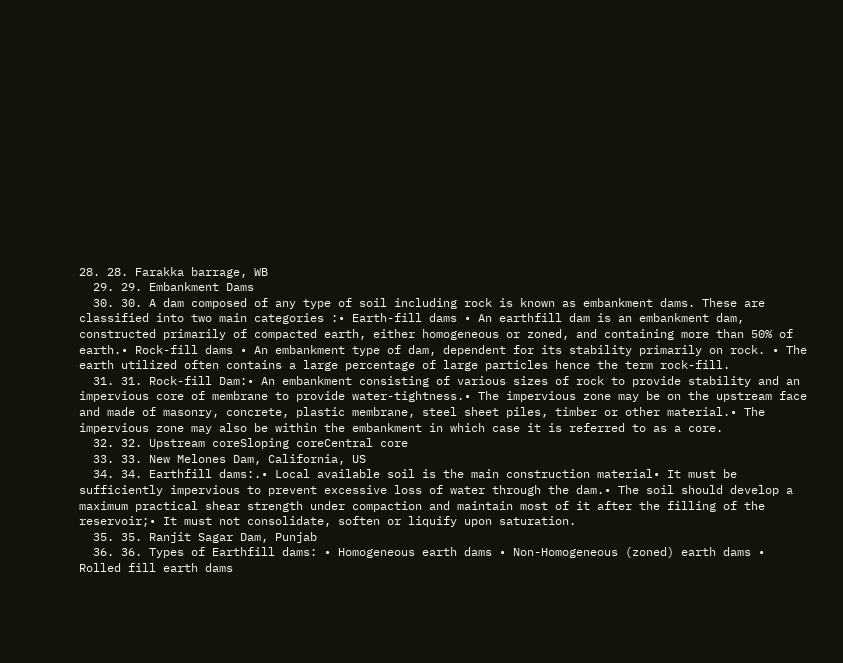28. 28. Farakka barrage, WB
  29. 29. Embankment Dams
  30. 30. A dam composed of any type of soil including rock is known as embankment dams. These are classified into two main categories :• Earth-fill dams • An earthfill dam is an embankment dam, constructed primarily of compacted earth, either homogeneous or zoned, and containing more than 50% of earth.• Rock-fill dams • An embankment type of dam, dependent for its stability primarily on rock. • The earth utilized often contains a large percentage of large particles hence the term rock-fill.
  31. 31. Rock-fill Dam:• An embankment consisting of various sizes of rock to provide stability and an impervious core of membrane to provide water-tightness.• The impervious zone may be on the upstream face and made of masonry, concrete, plastic membrane, steel sheet piles, timber or other material.• The impervious zone may also be within the embankment in which case it is referred to as a core.
  32. 32. Upstream coreSloping coreCentral core
  33. 33. New Melones Dam, California, US
  34. 34. Earthfill dams:.• Local available soil is the main construction material• It must be sufficiently impervious to prevent excessive loss of water through the dam.• The soil should develop a maximum practical shear strength under compaction and maintain most of it after the filling of the reservoir;• It must not consolidate, soften or liquify upon saturation.
  35. 35. Ranjit Sagar Dam, Punjab
  36. 36. Types of Earthfill dams: • Homogeneous earth dams • Non-Homogeneous (zoned) earth dams • Rolled fill earth dams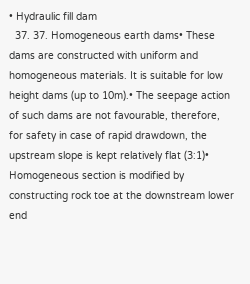• Hydraulic fill dam
  37. 37. Homogeneous earth dams• These dams are constructed with uniform and homogeneous materials. It is suitable for low height dams (up to 10m).• The seepage action of such dams are not favourable, therefore, for safety in case of rapid drawdown, the upstream slope is kept relatively flat (3:1)• Homogeneous section is modified by constructing rock toe at the downstream lower end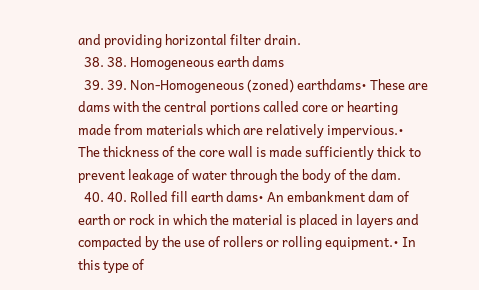and providing horizontal filter drain.
  38. 38. Homogeneous earth dams
  39. 39. Non-Homogeneous (zoned) earthdams• These are dams with the central portions called core or hearting made from materials which are relatively impervious.• The thickness of the core wall is made sufficiently thick to prevent leakage of water through the body of the dam.
  40. 40. Rolled fill earth dams• An embankment dam of earth or rock in which the material is placed in layers and compacted by the use of rollers or rolling equipment.• In this type of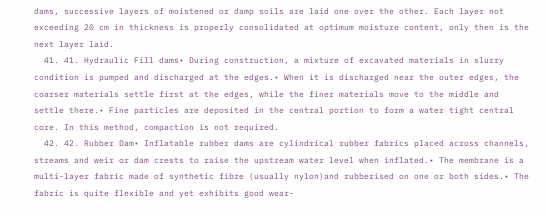dams, successive layers of moistened or damp soils are laid one over the other. Each layer not exceeding 20 cm in thickness is properly consolidated at optimum moisture content, only then is the next layer laid.
  41. 41. Hydraulic Fill dams• During construction, a mixture of excavated materials in slurry condition is pumped and discharged at the edges.• When it is discharged near the outer edges, the coarser materials settle first at the edges, while the finer materials move to the middle and settle there.• Fine particles are deposited in the central portion to form a water tight central core. In this method, compaction is not required.
  42. 42. Rubber Dam• Inflatable rubber dams are cylindrical rubber fabrics placed across channels, streams and weir or dam crests to raise the upstream water level when inflated.• The membrane is a multi-layer fabric made of synthetic fibre (usually nylon)and rubberised on one or both sides.• The fabric is quite flexible and yet exhibits good wear-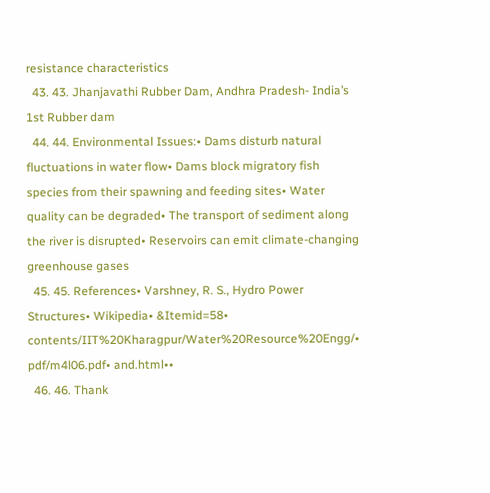resistance characteristics
  43. 43. Jhanjavathi Rubber Dam, Andhra Pradesh- India’s 1st Rubber dam
  44. 44. Environmental Issues:• Dams disturb natural fluctuations in water flow• Dams block migratory fish species from their spawning and feeding sites• Water quality can be degraded• The transport of sediment along the river is disrupted• Reservoirs can emit climate-changing greenhouse gases
  45. 45. References• Varshney, R. S., Hydro Power Structures• Wikipedia• &Itemid=58• contents/IIT%20Kharagpur/Water%20Resource%20Engg/• pdf/m4l06.pdf• and.html••
  46. 46. Thank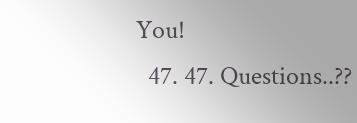You!
  47. 47. Questions..??